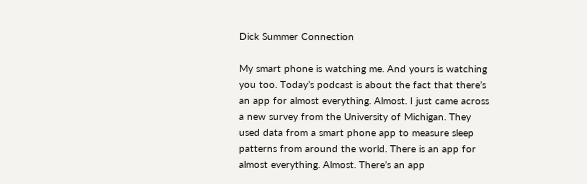Dick Summer Connection

My smart phone is watching me. And yours is watching you too. Today’s podcast is about the fact that there’s an app for almost everything. Almost. I just came across a new survey from the University of Michigan. They used data from a smart phone app to measure sleep patterns from around the world. There is an app for almost everything. Almost. There’s an app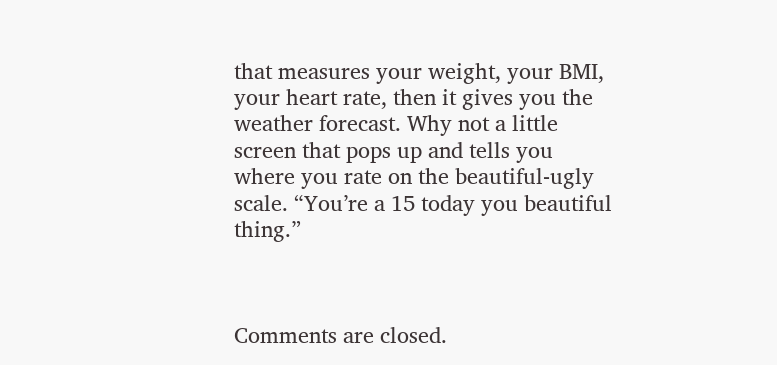that measures your weight, your BMI, your heart rate, then it gives you the weather forecast. Why not a little screen that pops up and tells you where you rate on the beautiful-ugly scale. “You’re a 15 today you beautiful thing.”



Comments are closed.